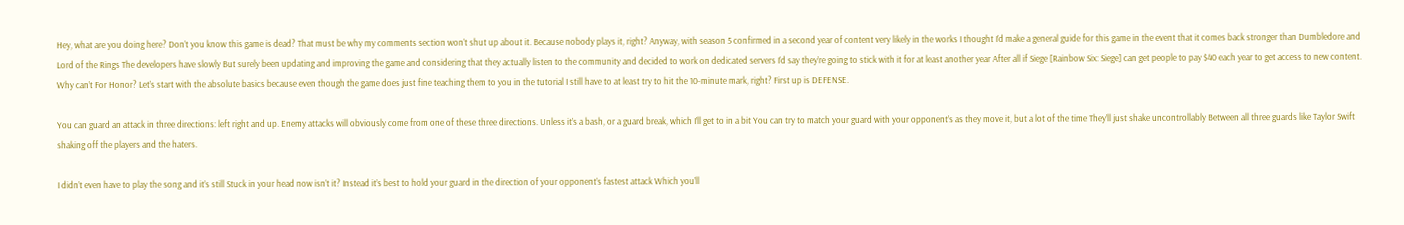Hey, what are you doing here? Don’t you know this game is dead? That must be why my comments section won’t shut up about it. Because nobody plays it, right? Anyway, with season 5 confirmed in a second year of content very likely in the works I thought I’d make a general guide for this game in the event that it comes back stronger than Dumbledore and Lord of the Rings The developers have slowly But surely been updating and improving the game and considering that they actually listen to the community and decided to work on dedicated servers I’d say they’re going to stick with it for at least another year After all if Siege [Rainbow Six: Siege] can get people to pay $40 each year to get access to new content. Why can’t For Honor? Let’s start with the absolute basics because even though the game does just fine teaching them to you in the tutorial I still have to at least try to hit the 10-minute mark, right? First up is DEFENSE.

You can guard an attack in three directions: left right and up. Enemy attacks will obviously come from one of these three directions. Unless it’s a bash, or a guard break, which I’ll get to in a bit You can try to match your guard with your opponent’s as they move it, but a lot of the time They’ll just shake uncontrollably Between all three guards like Taylor Swift shaking off the players and the haters.

I didn’t even have to play the song and it’s still Stuck in your head now isn’t it? Instead it’s best to hold your guard in the direction of your opponent’s fastest attack Which you’ll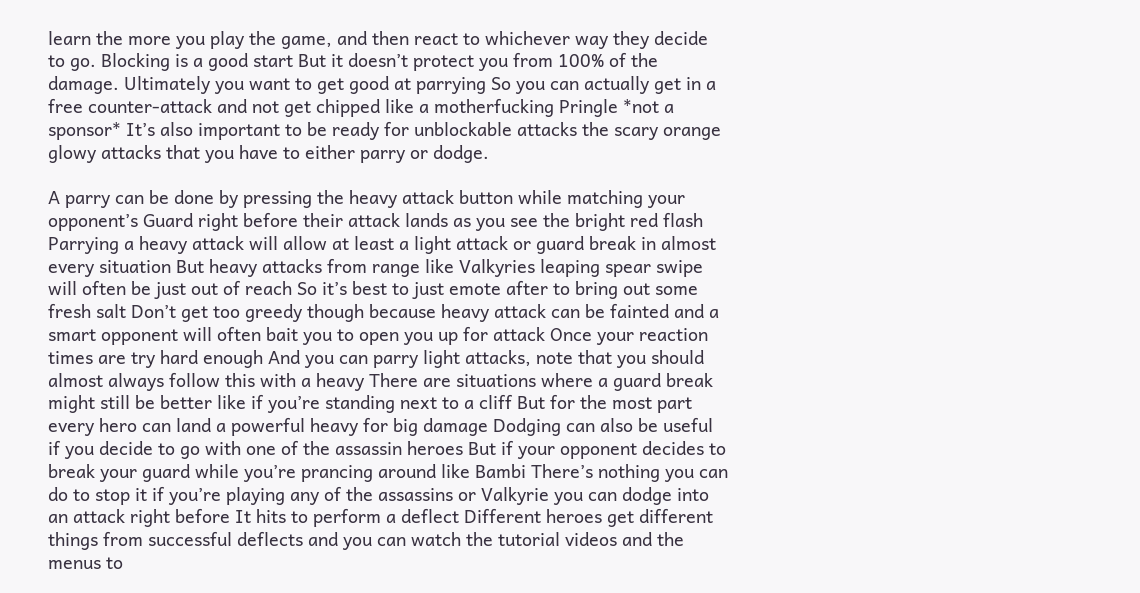learn the more you play the game, and then react to whichever way they decide to go. Blocking is a good start But it doesn’t protect you from 100% of the damage. Ultimately you want to get good at parrying So you can actually get in a free counter-attack and not get chipped like a motherfucking Pringle *not a sponsor* It’s also important to be ready for unblockable attacks the scary orange glowy attacks that you have to either parry or dodge.

A parry can be done by pressing the heavy attack button while matching your opponent’s Guard right before their attack lands as you see the bright red flash Parrying a heavy attack will allow at least a light attack or guard break in almost every situation But heavy attacks from range like Valkyries leaping spear swipe will often be just out of reach So it’s best to just emote after to bring out some fresh salt Don’t get too greedy though because heavy attack can be fainted and a smart opponent will often bait you to open you up for attack Once your reaction times are try hard enough And you can parry light attacks, note that you should almost always follow this with a heavy There are situations where a guard break might still be better like if you’re standing next to a cliff But for the most part every hero can land a powerful heavy for big damage Dodging can also be useful if you decide to go with one of the assassin heroes But if your opponent decides to break your guard while you’re prancing around like Bambi There’s nothing you can do to stop it if you’re playing any of the assassins or Valkyrie you can dodge into an attack right before It hits to perform a deflect Different heroes get different things from successful deflects and you can watch the tutorial videos and the menus to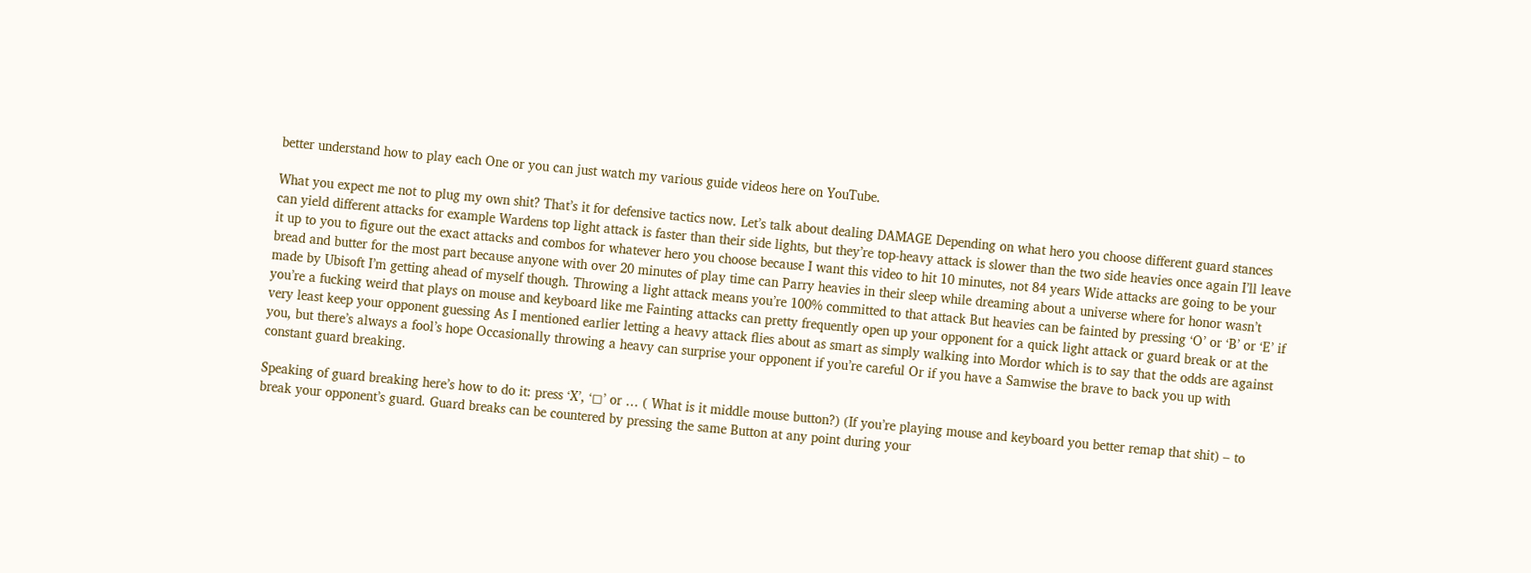better understand how to play each One or you can just watch my various guide videos here on YouTube.

What you expect me not to plug my own shit? That’s it for defensive tactics now. Let’s talk about dealing DAMAGE Depending on what hero you choose different guard stances can yield different attacks for example Wardens top light attack is faster than their side lights, but they’re top-heavy attack is slower than the two side heavies once again I’ll leave it up to you to figure out the exact attacks and combos for whatever hero you choose because I want this video to hit 10 minutes, not 84 years Wide attacks are going to be your bread and butter for the most part because anyone with over 20 minutes of play time can Parry heavies in their sleep while dreaming about a universe where for honor wasn’t made by Ubisoft I’m getting ahead of myself though. Throwing a light attack means you’re 100% committed to that attack But heavies can be fainted by pressing ‘O’ or ‘B’ or ‘E’ if you’re a fucking weird that plays on mouse and keyboard like me Fainting attacks can pretty frequently open up your opponent for a quick light attack or guard break or at the very least keep your opponent guessing As I mentioned earlier letting a heavy attack flies about as smart as simply walking into Mordor which is to say that the odds are against you, but there’s always a fool’s hope Occasionally throwing a heavy can surprise your opponent if you’re careful Or if you have a Samwise the brave to back you up with constant guard breaking.

Speaking of guard breaking here’s how to do it: press ‘X’, ‘◻’ or … ( What is it middle mouse button?) (If you’re playing mouse and keyboard you better remap that shit) – to break your opponent’s guard. Guard breaks can be countered by pressing the same Button at any point during your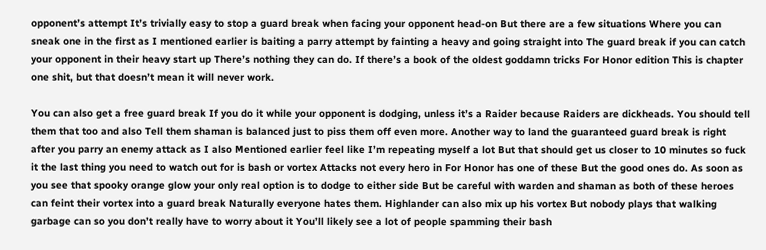opponent’s attempt It’s trivially easy to stop a guard break when facing your opponent head-on But there are a few situations Where you can sneak one in the first as I mentioned earlier is baiting a parry attempt by fainting a heavy and going straight into The guard break if you can catch your opponent in their heavy start up There’s nothing they can do. If there’s a book of the oldest goddamn tricks For Honor edition This is chapter one shit, but that doesn’t mean it will never work.

You can also get a free guard break If you do it while your opponent is dodging, unless it’s a Raider because Raiders are dickheads. You should tell them that too and also Tell them shaman is balanced just to piss them off even more. Another way to land the guaranteed guard break is right after you parry an enemy attack as I also Mentioned earlier feel like I’m repeating myself a lot But that should get us closer to 10 minutes so fuck it the last thing you need to watch out for is bash or vortex Attacks not every hero in For Honor has one of these But the good ones do. As soon as you see that spooky orange glow your only real option is to dodge to either side But be careful with warden and shaman as both of these heroes can feint their vortex into a guard break Naturally everyone hates them. Highlander can also mix up his vortex But nobody plays that walking garbage can so you don’t really have to worry about it You’ll likely see a lot of people spamming their bash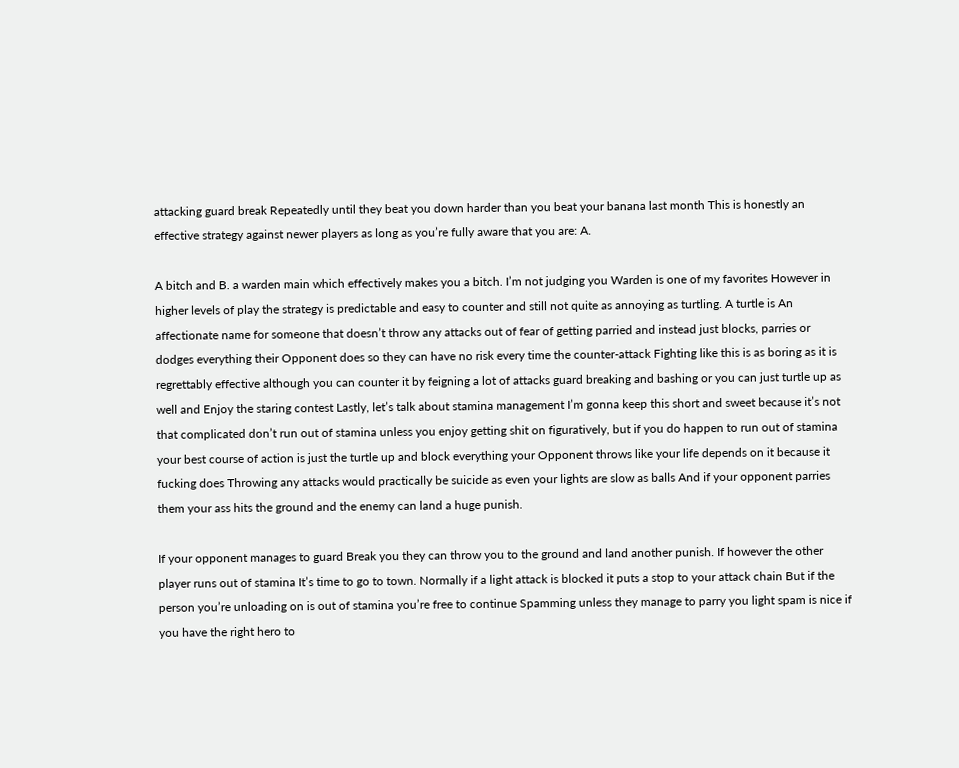attacking guard break Repeatedly until they beat you down harder than you beat your banana last month This is honestly an effective strategy against newer players as long as you’re fully aware that you are: A.

A bitch and B. a warden main which effectively makes you a bitch. I’m not judging you Warden is one of my favorites However in higher levels of play the strategy is predictable and easy to counter and still not quite as annoying as turtling. A turtle is An affectionate name for someone that doesn’t throw any attacks out of fear of getting parried and instead just blocks, parries or dodges everything their Opponent does so they can have no risk every time the counter-attack Fighting like this is as boring as it is regrettably effective although you can counter it by feigning a lot of attacks guard breaking and bashing or you can just turtle up as well and Enjoy the staring contest Lastly, let’s talk about stamina management I’m gonna keep this short and sweet because it’s not that complicated don’t run out of stamina unless you enjoy getting shit on figuratively, but if you do happen to run out of stamina your best course of action is just the turtle up and block everything your Opponent throws like your life depends on it because it fucking does Throwing any attacks would practically be suicide as even your lights are slow as balls And if your opponent parries them your ass hits the ground and the enemy can land a huge punish.

If your opponent manages to guard Break you they can throw you to the ground and land another punish. If however the other player runs out of stamina It’s time to go to town. Normally if a light attack is blocked it puts a stop to your attack chain But if the person you’re unloading on is out of stamina you’re free to continue Spamming unless they manage to parry you light spam is nice if you have the right hero to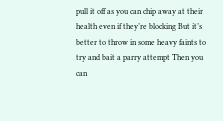pull it off as you can chip away at their health even if they’re blocking But it’s better to throw in some heavy faints to try and bait a parry attempt Then you can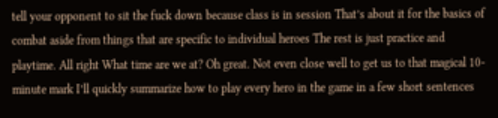tell your opponent to sit the fuck down because class is in session That’s about it for the basics of combat aside from things that are specific to individual heroes The rest is just practice and playtime. All right What time are we at? Oh great. Not even close well to get us to that magical 10-minute mark I’ll quickly summarize how to play every hero in the game in a few short sentences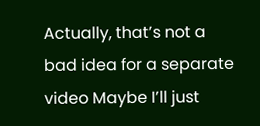Actually, that’s not a bad idea for a separate video Maybe I’ll just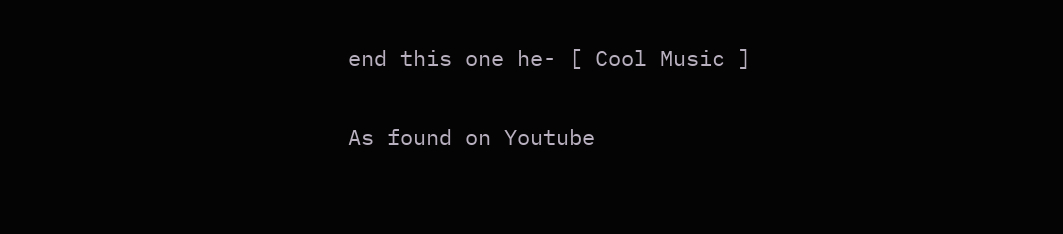end this one he- [ Cool Music ]

As found on Youtube